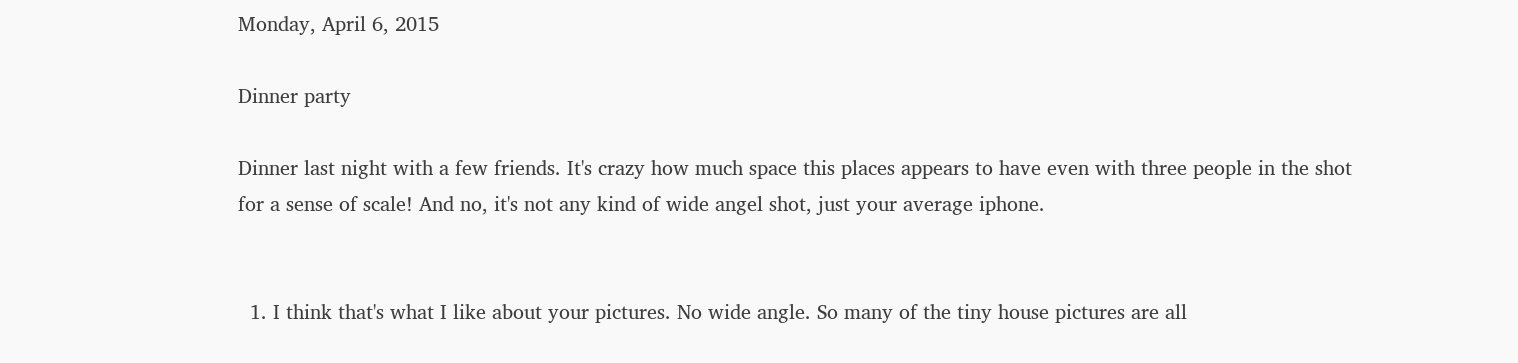Monday, April 6, 2015

Dinner party

Dinner last night with a few friends. It's crazy how much space this places appears to have even with three people in the shot for a sense of scale! And no, it's not any kind of wide angel shot, just your average iphone.


  1. I think that's what I like about your pictures. No wide angle. So many of the tiny house pictures are all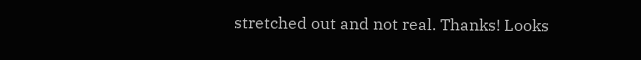stretched out and not real. Thanks! Looks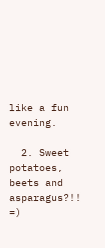like a fun evening.

  2. Sweet potatoes, beets and asparagus?!! =)